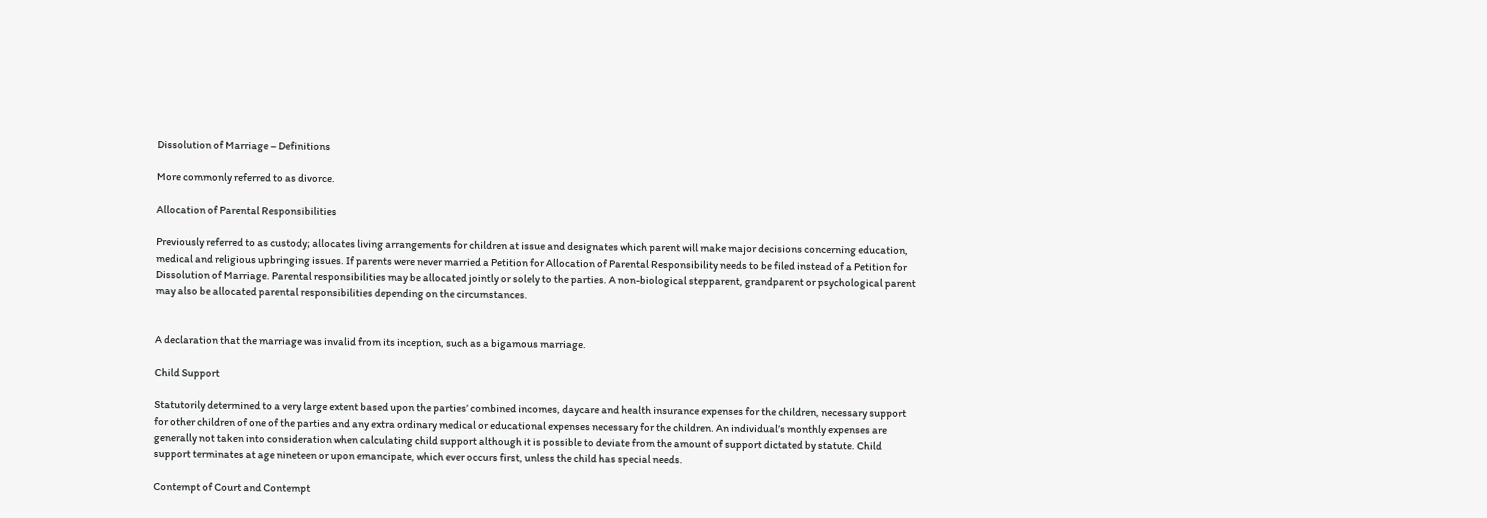Dissolution of Marriage – Definitions

More commonly referred to as divorce.

Allocation of Parental Responsibilities

Previously referred to as custody; allocates living arrangements for children at issue and designates which parent will make major decisions concerning education, medical and religious upbringing issues. If parents were never married a Petition for Allocation of Parental Responsibility needs to be filed instead of a Petition for Dissolution of Marriage. Parental responsibilities may be allocated jointly or solely to the parties. A non-biological stepparent, grandparent or psychological parent may also be allocated parental responsibilities depending on the circumstances.


A declaration that the marriage was invalid from its inception, such as a bigamous marriage.

Child Support

Statutorily determined to a very large extent based upon the parties’ combined incomes, daycare and health insurance expenses for the children, necessary support for other children of one of the parties and any extra ordinary medical or educational expenses necessary for the children. An individual’s monthly expenses are generally not taken into consideration when calculating child support although it is possible to deviate from the amount of support dictated by statute. Child support terminates at age nineteen or upon emancipate, which ever occurs first, unless the child has special needs.

Contempt of Court and Contempt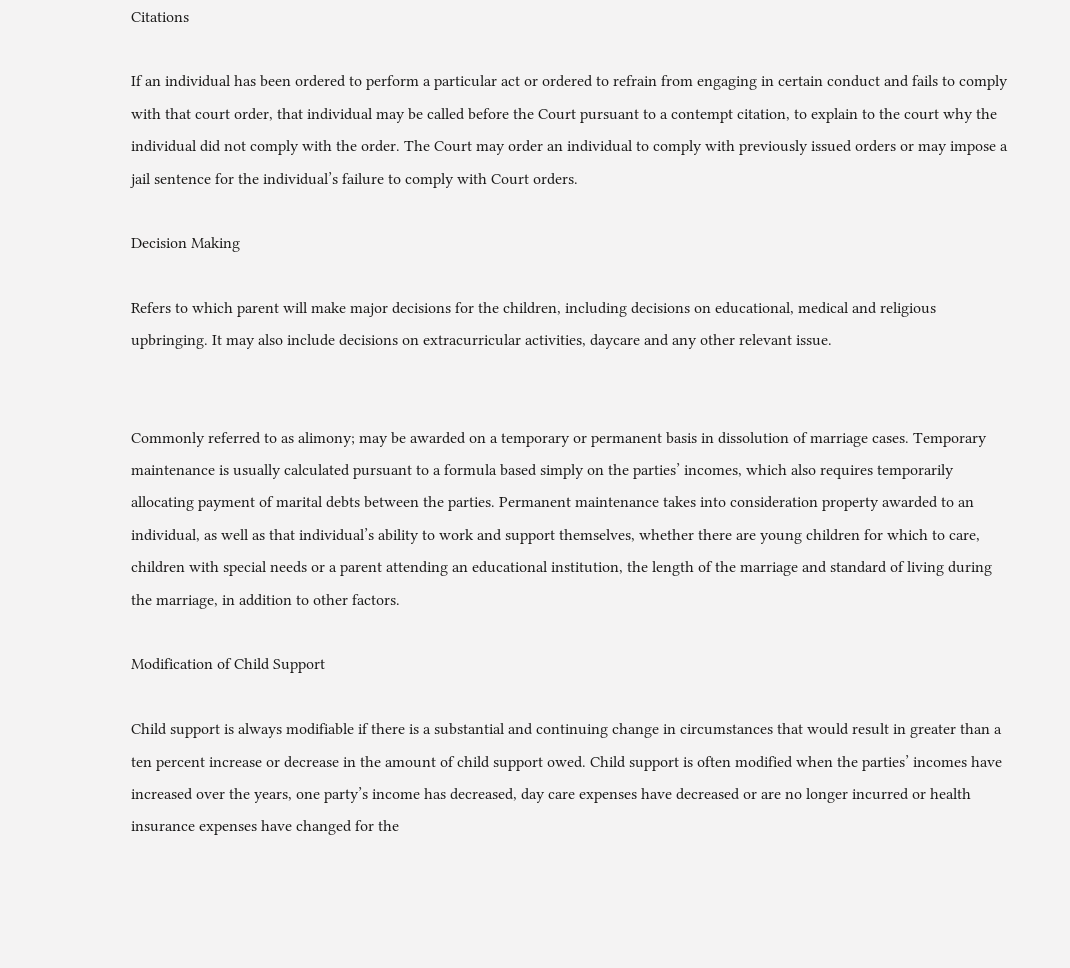Citations

If an individual has been ordered to perform a particular act or ordered to refrain from engaging in certain conduct and fails to comply with that court order, that individual may be called before the Court pursuant to a contempt citation, to explain to the court why the individual did not comply with the order. The Court may order an individual to comply with previously issued orders or may impose a jail sentence for the individual’s failure to comply with Court orders.

Decision Making

Refers to which parent will make major decisions for the children, including decisions on educational, medical and religious upbringing. It may also include decisions on extracurricular activities, daycare and any other relevant issue.


Commonly referred to as alimony; may be awarded on a temporary or permanent basis in dissolution of marriage cases. Temporary maintenance is usually calculated pursuant to a formula based simply on the parties’ incomes, which also requires temporarily allocating payment of marital debts between the parties. Permanent maintenance takes into consideration property awarded to an individual, as well as that individual’s ability to work and support themselves, whether there are young children for which to care, children with special needs or a parent attending an educational institution, the length of the marriage and standard of living during the marriage, in addition to other factors.

Modification of Child Support

Child support is always modifiable if there is a substantial and continuing change in circumstances that would result in greater than a ten percent increase or decrease in the amount of child support owed. Child support is often modified when the parties’ incomes have increased over the years, one party’s income has decreased, day care expenses have decreased or are no longer incurred or health insurance expenses have changed for the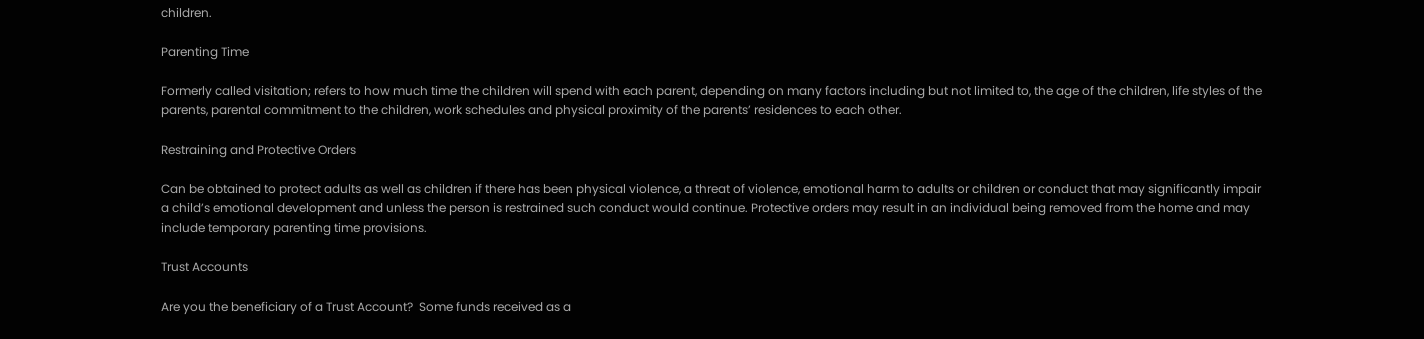children.

Parenting Time

Formerly called visitation; refers to how much time the children will spend with each parent, depending on many factors including but not limited to, the age of the children, life styles of the parents, parental commitment to the children, work schedules and physical proximity of the parents’ residences to each other.

Restraining and Protective Orders

Can be obtained to protect adults as well as children if there has been physical violence, a threat of violence, emotional harm to adults or children or conduct that may significantly impair a child’s emotional development and unless the person is restrained such conduct would continue. Protective orders may result in an individual being removed from the home and may include temporary parenting time provisions.

Trust Accounts

Are you the beneficiary of a Trust Account?  Some funds received as a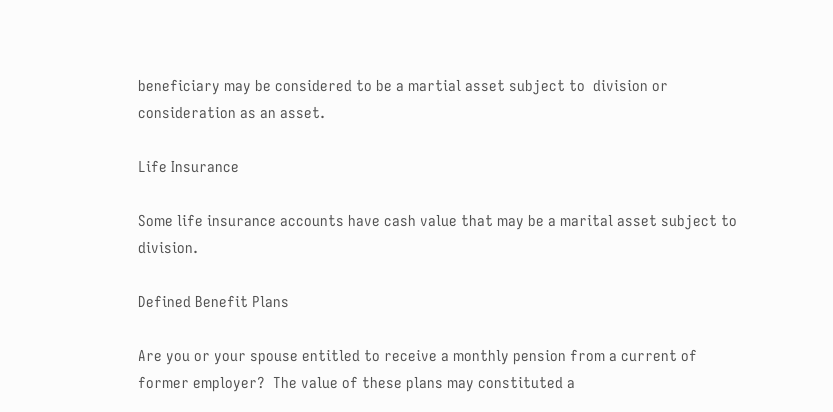beneficiary may be considered to be a martial asset subject to  division or consideration as an asset.

Life Insurance

Some life insurance accounts have cash value that may be a marital asset subject to division.

Defined Benefit Plans

Are you or your spouse entitled to receive a monthly pension from a current of former employer?  The value of these plans may constituted a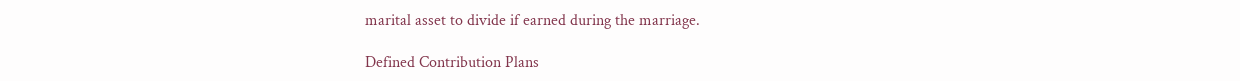marital asset to divide if earned during the marriage.

Defined Contribution Plans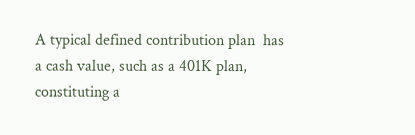A typical defined contribution plan  has a cash value, such as a 401K plan, constituting a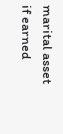marital asset if earned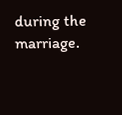during the marriage.